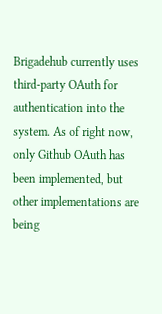Brigadehub currently uses third-party OAuth for authentication into the system. As of right now, only Github OAuth has been implemented, but other implementations are being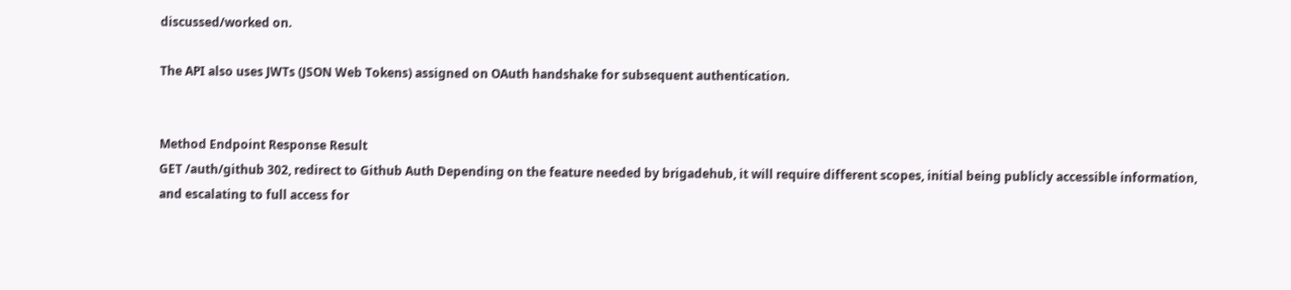discussed/worked on.

The API also uses JWTs (JSON Web Tokens) assigned on OAuth handshake for subsequent authentication.


Method Endpoint Response Result
GET /auth/github 302, redirect to Github Auth Depending on the feature needed by brigadehub, it will require different scopes, initial being publicly accessible information, and escalating to full access for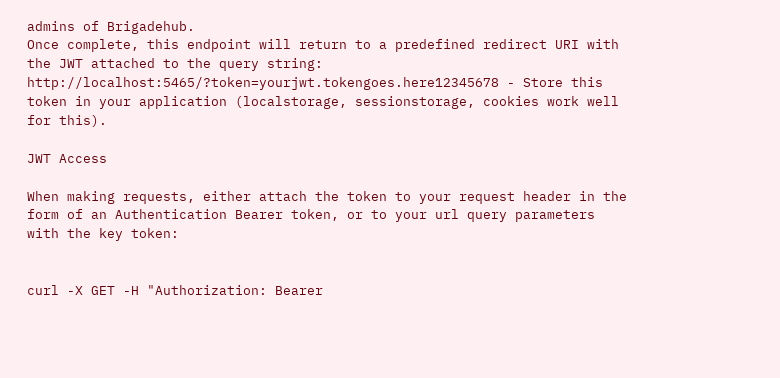admins of Brigadehub.
Once complete, this endpoint will return to a predefined redirect URI with the JWT attached to the query string: http://localhost:5465/?token=yourjwt.tokengoes.here12345678 - Store this token in your application (localstorage, sessionstorage, cookies work well for this).

JWT Access

When making requests, either attach the token to your request header in the form of an Authentication Bearer token, or to your url query parameters with the key token:


curl -X GET -H "Authorization: Bearer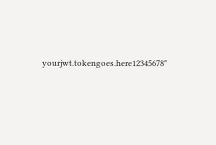yourjwt.tokengoes.here12345678"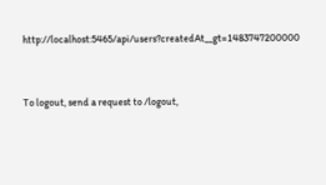http://localhost:5465/api/users?createdAt__gt=1483747200000


To logout, send a request to /logout,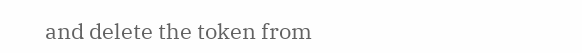and delete the token from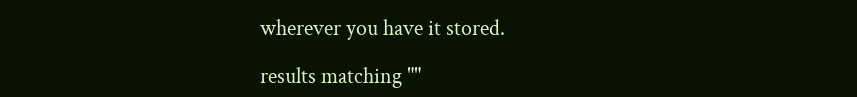wherever you have it stored.

results matching ""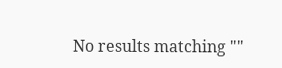No results matching ""